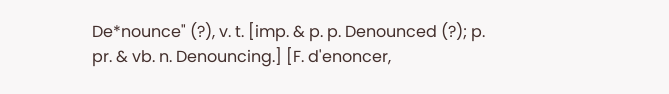De*nounce" (?), v. t. [imp. & p. p. Denounced (?); p. pr. & vb. n. Denouncing.] [F. d'enoncer,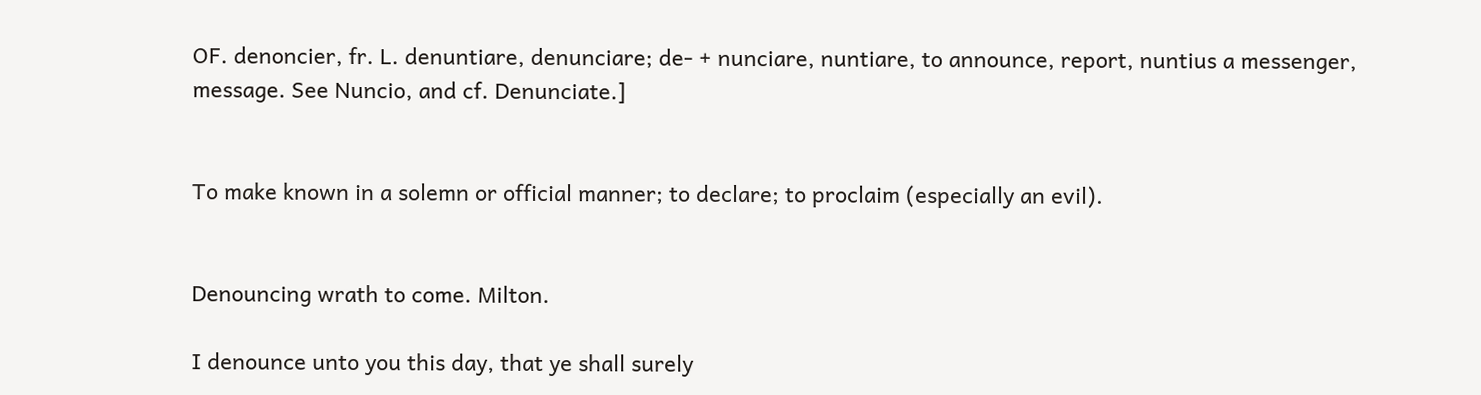OF. denoncier, fr. L. denuntiare, denunciare; de- + nunciare, nuntiare, to announce, report, nuntius a messenger, message. See Nuncio, and cf. Denunciate.]


To make known in a solemn or official manner; to declare; to proclaim (especially an evil).


Denouncing wrath to come. Milton.

I denounce unto you this day, that ye shall surely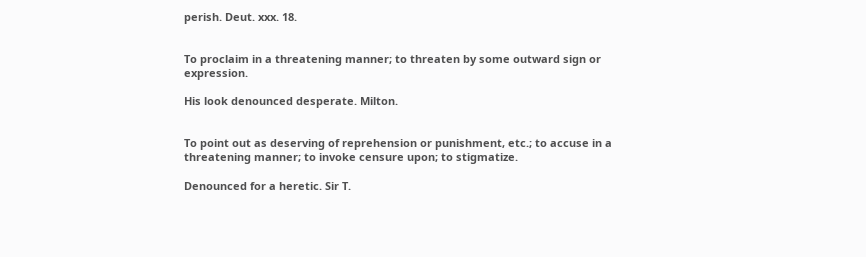perish. Deut. xxx. 18.


To proclaim in a threatening manner; to threaten by some outward sign or expression.

His look denounced desperate. Milton.


To point out as deserving of reprehension or punishment, etc.; to accuse in a threatening manner; to invoke censure upon; to stigmatize.

Denounced for a heretic. Sir T.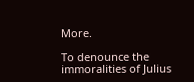More.

To denounce the immoralities of Julius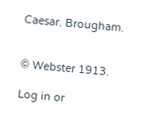Caesar. Brougham.


© Webster 1913.

Log in or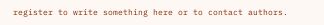register to write something here or to contact authors.